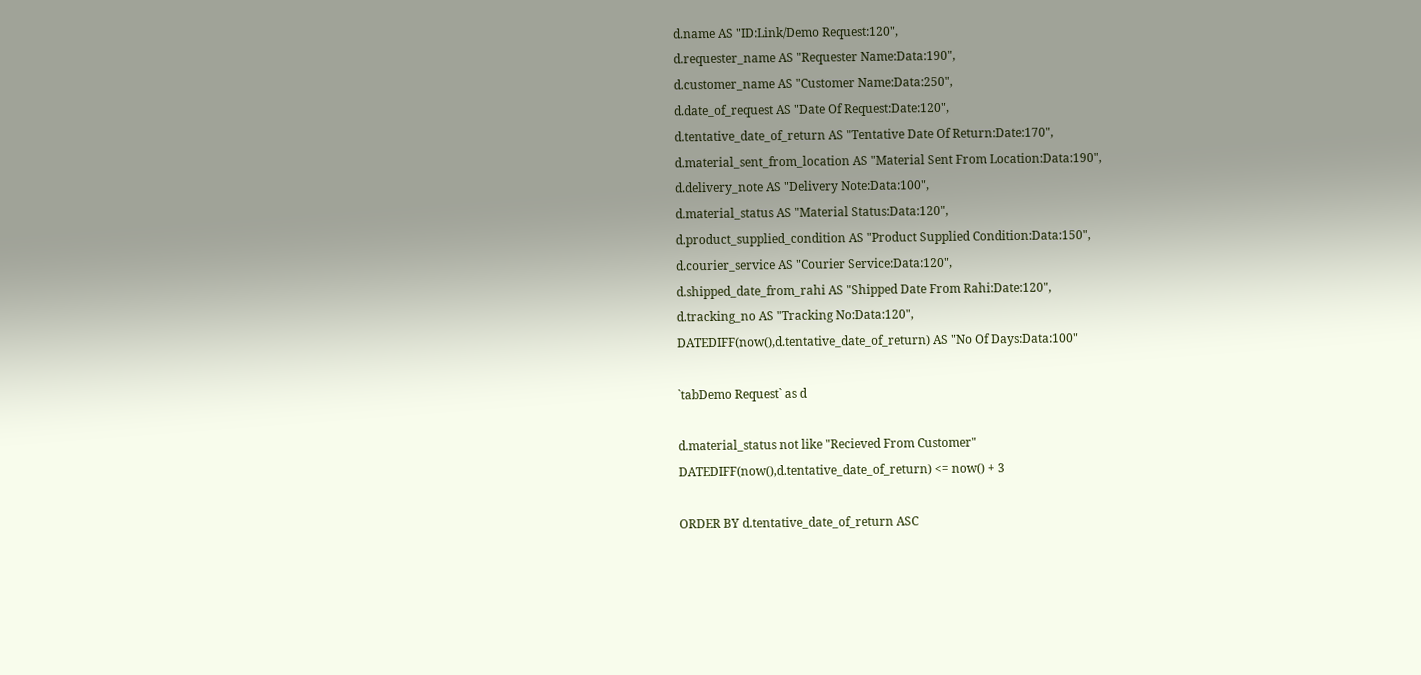d.name AS "ID:Link/Demo Request:120",
d.requester_name AS "Requester Name:Data:190",
d.customer_name AS "Customer Name:Data:250",
d.date_of_request AS "Date Of Request:Date:120",
d.tentative_date_of_return AS "Tentative Date Of Return:Date:170",
d.material_sent_from_location AS "Material Sent From Location:Data:190",
d.delivery_note AS "Delivery Note:Data:100",
d.material_status AS "Material Status:Data:120",
d.product_supplied_condition AS "Product Supplied Condition:Data:150",
d.courier_service AS "Courier Service:Data:120",
d.shipped_date_from_rahi AS "Shipped Date From Rahi:Date:120",
d.tracking_no AS "Tracking No:Data:120",
DATEDIFF(now(),d.tentative_date_of_return) AS "No Of Days:Data:100"

`tabDemo Request` as d

d.material_status not like "Recieved From Customer"
DATEDIFF(now(),d.tentative_date_of_return) <= now() + 3

ORDER BY d.tentative_date_of_return ASC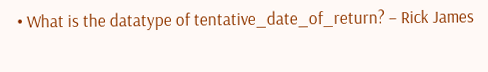• What is the datatype of tentative_date_of_return? – Rick James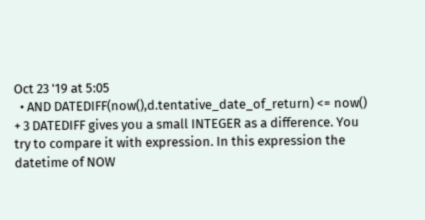Oct 23 '19 at 5:05
  • AND DATEDIFF(now(),d.tentative_date_of_return) <= now() + 3 DATEDIFF gives you a small INTEGER as a difference. You try to compare it with expression. In this expression the datetime of NOW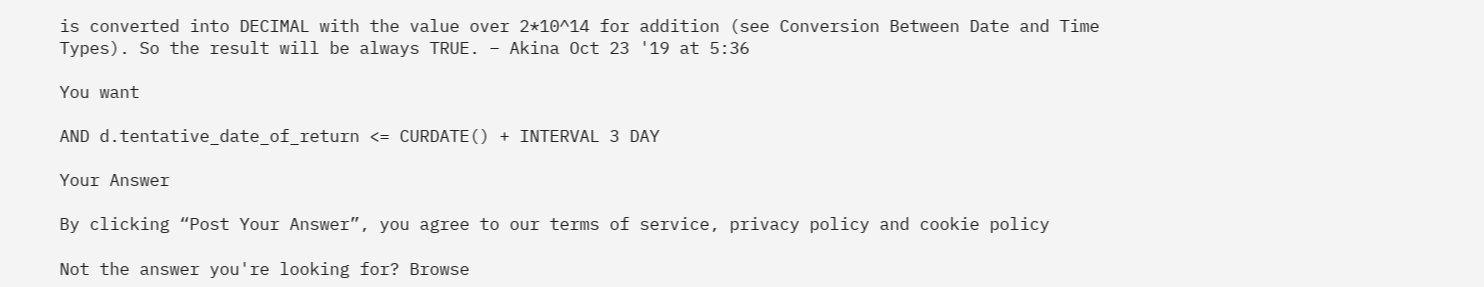is converted into DECIMAL with the value over 2*10^14 for addition (see Conversion Between Date and Time Types). So the result will be always TRUE. – Akina Oct 23 '19 at 5:36

You want

AND d.tentative_date_of_return <= CURDATE() + INTERVAL 3 DAY

Your Answer

By clicking “Post Your Answer”, you agree to our terms of service, privacy policy and cookie policy

Not the answer you're looking for? Browse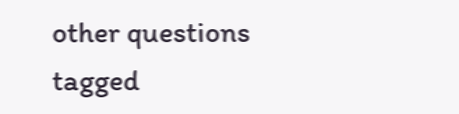other questions tagged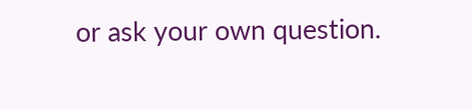or ask your own question.